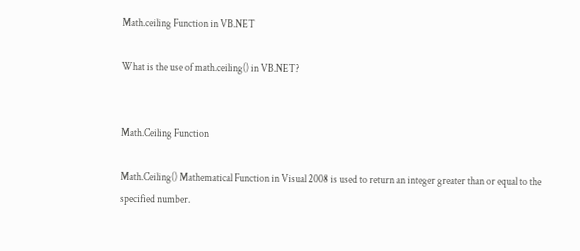Math.ceiling Function in VB.NET

What is the use of math.ceiling() in VB.NET?


Math.Ceiling Function

Math.Ceiling() Mathematical Function in Visual 2008 is used to return an integer greater than or equal to the specified number.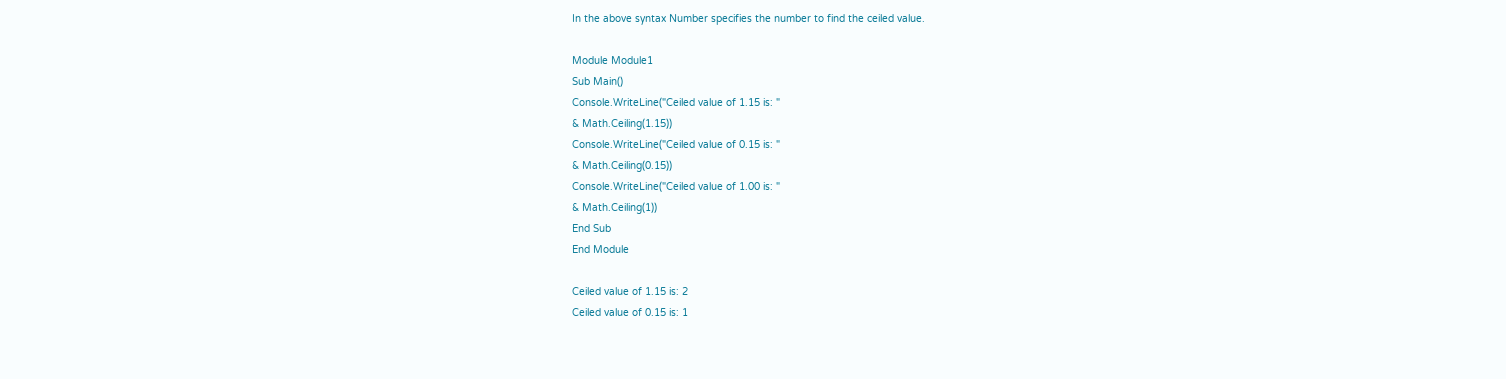In the above syntax Number specifies the number to find the ceiled value.

Module Module1
Sub Main()
Console.WriteLine("Ceiled value of 1.15 is: "
& Math.Ceiling(1.15))
Console.WriteLine("Ceiled value of 0.15 is: "
& Math.Ceiling(0.15))
Console.WriteLine("Ceiled value of 1.00 is: "
& Math.Ceiling(1))
End Sub
End Module

Ceiled value of 1.15 is: 2
Ceiled value of 0.15 is: 1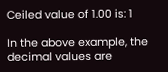Ceiled value of 1.00 is: 1

In the above example, the decimal values are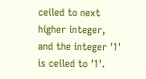ceiled to next higher integer, and the integer '1' is ceiled to '1'.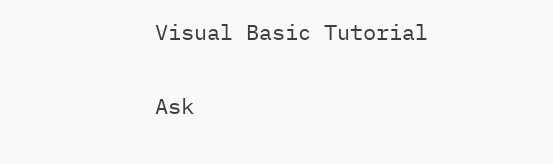Visual Basic Tutorial

Ask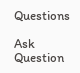Questions

Ask Question